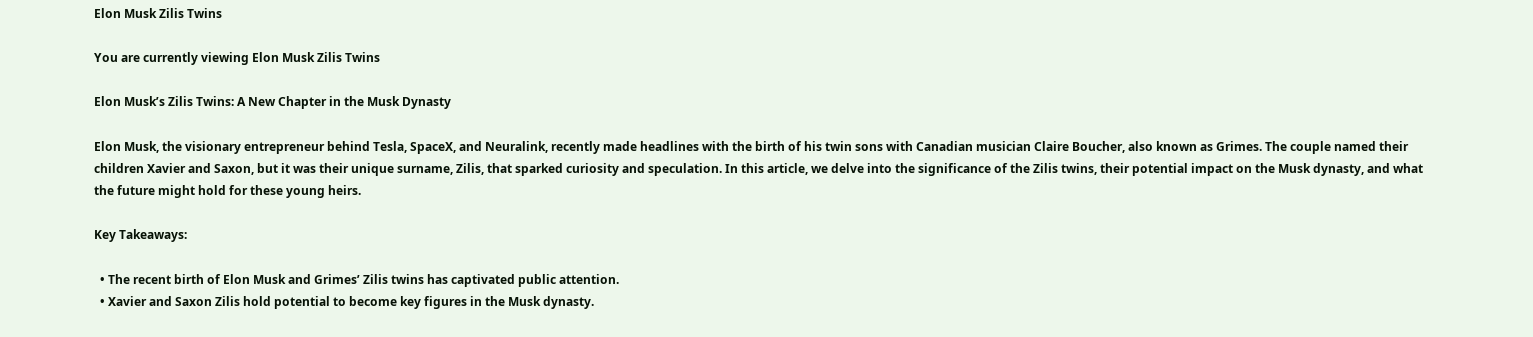Elon Musk Zilis Twins

You are currently viewing Elon Musk Zilis Twins

Elon Musk’s Zilis Twins: A New Chapter in the Musk Dynasty

Elon Musk, the visionary entrepreneur behind Tesla, SpaceX, and Neuralink, recently made headlines with the birth of his twin sons with Canadian musician Claire Boucher, also known as Grimes. The couple named their children Xavier and Saxon, but it was their unique surname, Zilis, that sparked curiosity and speculation. In this article, we delve into the significance of the Zilis twins, their potential impact on the Musk dynasty, and what the future might hold for these young heirs.

Key Takeaways:

  • The recent birth of Elon Musk and Grimes’ Zilis twins has captivated public attention.
  • Xavier and Saxon Zilis hold potential to become key figures in the Musk dynasty.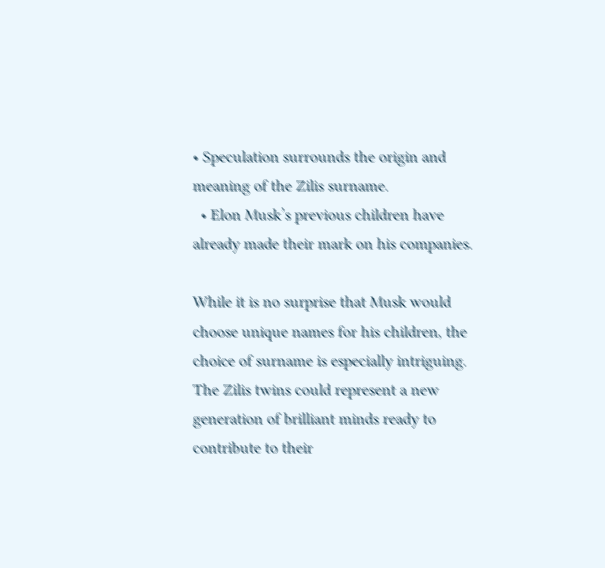• Speculation surrounds the origin and meaning of the Zilis surname.
  • Elon Musk’s previous children have already made their mark on his companies.

While it is no surprise that Musk would choose unique names for his children, the choice of surname is especially intriguing. The Zilis twins could represent a new generation of brilliant minds ready to contribute to their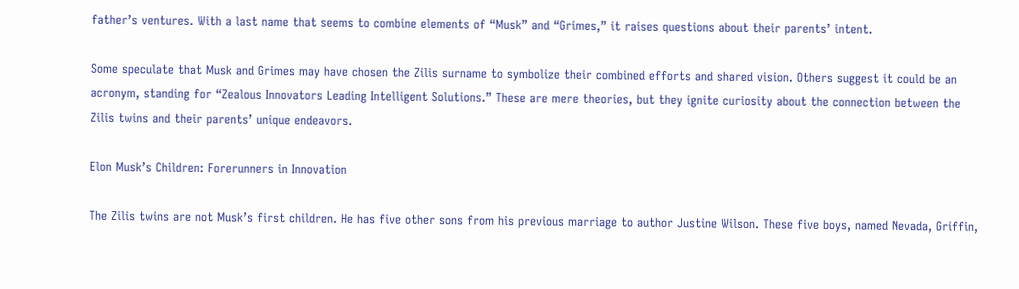father’s ventures. With a last name that seems to combine elements of “Musk” and “Grimes,” it raises questions about their parents’ intent.

Some speculate that Musk and Grimes may have chosen the Zilis surname to symbolize their combined efforts and shared vision. Others suggest it could be an acronym, standing for “Zealous Innovators Leading Intelligent Solutions.” These are mere theories, but they ignite curiosity about the connection between the Zilis twins and their parents’ unique endeavors.

Elon Musk’s Children: Forerunners in Innovation

The Zilis twins are not Musk’s first children. He has five other sons from his previous marriage to author Justine Wilson. These five boys, named Nevada, Griffin,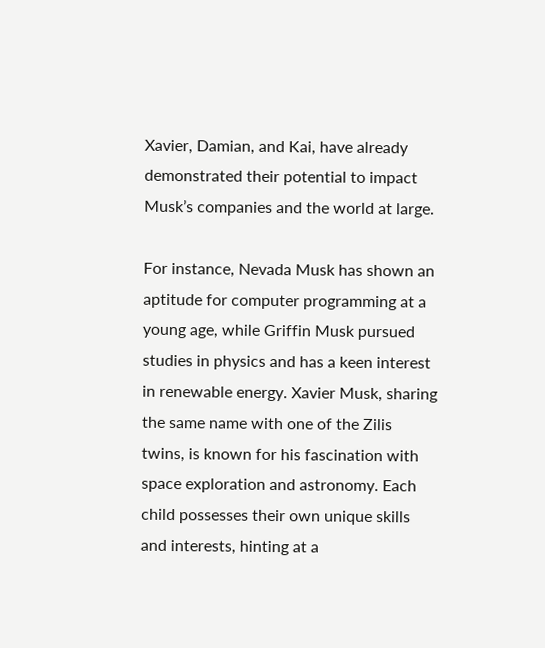Xavier, Damian, and Kai, have already demonstrated their potential to impact Musk’s companies and the world at large.

For instance, Nevada Musk has shown an aptitude for computer programming at a young age, while Griffin Musk pursued studies in physics and has a keen interest in renewable energy. Xavier Musk, sharing the same name with one of the Zilis twins, is known for his fascination with space exploration and astronomy. Each child possesses their own unique skills and interests, hinting at a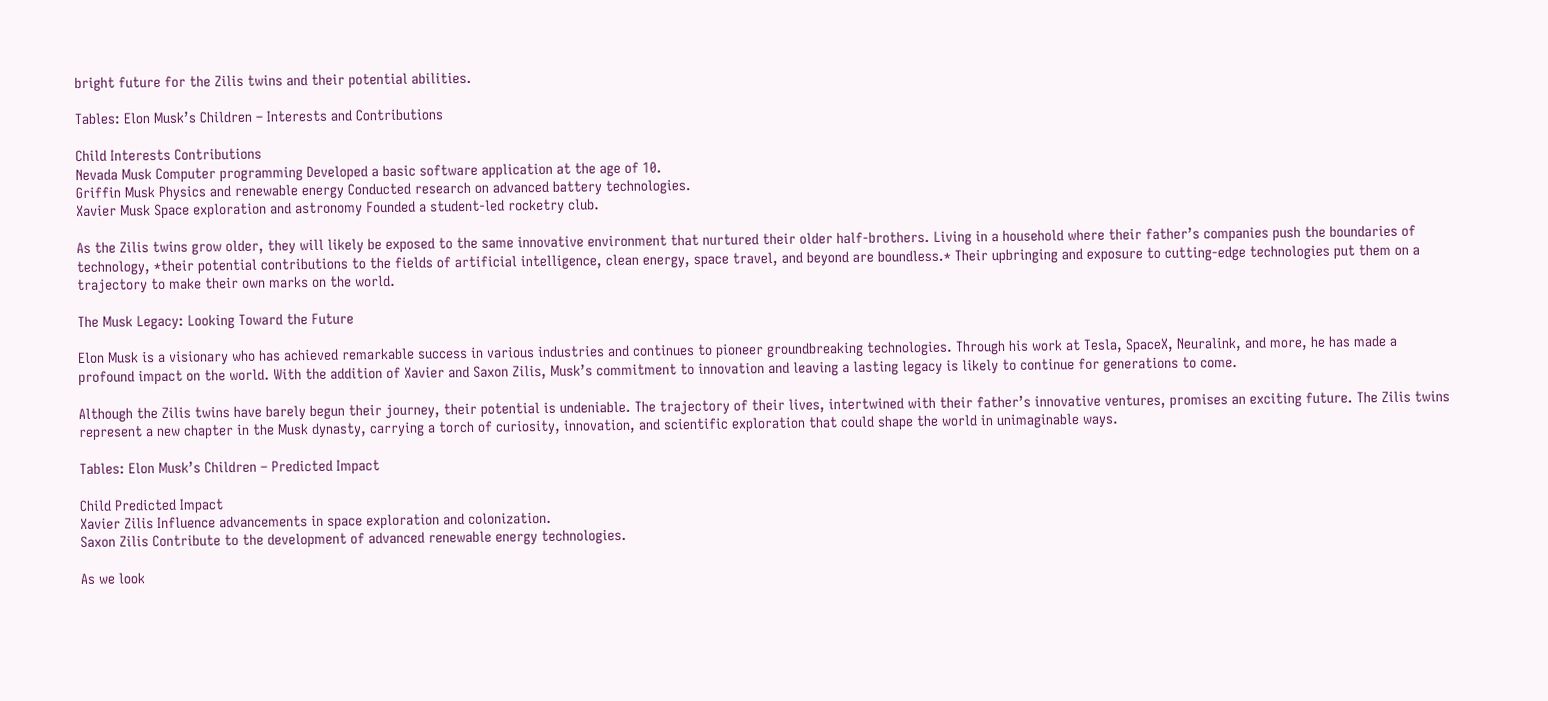bright future for the Zilis twins and their potential abilities.

Tables: Elon Musk’s Children – Interests and Contributions

Child Interests Contributions
Nevada Musk Computer programming Developed a basic software application at the age of 10.
Griffin Musk Physics and renewable energy Conducted research on advanced battery technologies.
Xavier Musk Space exploration and astronomy Founded a student-led rocketry club.

As the Zilis twins grow older, they will likely be exposed to the same innovative environment that nurtured their older half-brothers. Living in a household where their father’s companies push the boundaries of technology, *their potential contributions to the fields of artificial intelligence, clean energy, space travel, and beyond are boundless.* Their upbringing and exposure to cutting-edge technologies put them on a trajectory to make their own marks on the world.

The Musk Legacy: Looking Toward the Future

Elon Musk is a visionary who has achieved remarkable success in various industries and continues to pioneer groundbreaking technologies. Through his work at Tesla, SpaceX, Neuralink, and more, he has made a profound impact on the world. With the addition of Xavier and Saxon Zilis, Musk’s commitment to innovation and leaving a lasting legacy is likely to continue for generations to come.

Although the Zilis twins have barely begun their journey, their potential is undeniable. The trajectory of their lives, intertwined with their father’s innovative ventures, promises an exciting future. The Zilis twins represent a new chapter in the Musk dynasty, carrying a torch of curiosity, innovation, and scientific exploration that could shape the world in unimaginable ways.

Tables: Elon Musk’s Children – Predicted Impact

Child Predicted Impact
Xavier Zilis Influence advancements in space exploration and colonization.
Saxon Zilis Contribute to the development of advanced renewable energy technologies.

As we look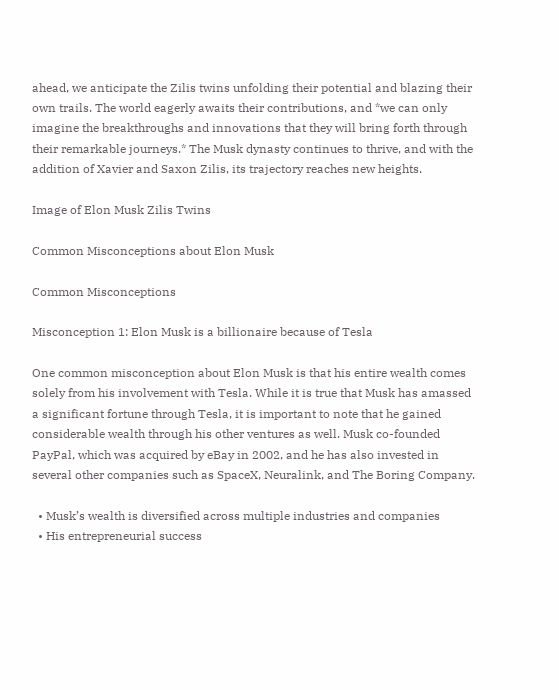ahead, we anticipate the Zilis twins unfolding their potential and blazing their own trails. The world eagerly awaits their contributions, and *we can only imagine the breakthroughs and innovations that they will bring forth through their remarkable journeys.* The Musk dynasty continues to thrive, and with the addition of Xavier and Saxon Zilis, its trajectory reaches new heights.

Image of Elon Musk Zilis Twins

Common Misconceptions about Elon Musk

Common Misconceptions

Misconception 1: Elon Musk is a billionaire because of Tesla

One common misconception about Elon Musk is that his entire wealth comes solely from his involvement with Tesla. While it is true that Musk has amassed a significant fortune through Tesla, it is important to note that he gained considerable wealth through his other ventures as well. Musk co-founded PayPal, which was acquired by eBay in 2002, and he has also invested in several other companies such as SpaceX, Neuralink, and The Boring Company.

  • Musk’s wealth is diversified across multiple industries and companies
  • His entrepreneurial success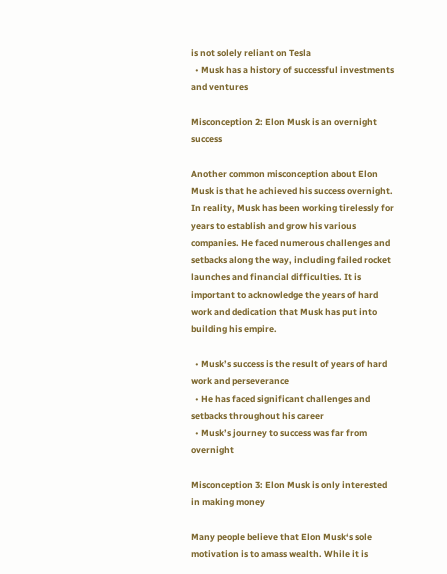is not solely reliant on Tesla
  • Musk has a history of successful investments and ventures

Misconception 2: Elon Musk is an overnight success

Another common misconception about Elon Musk is that he achieved his success overnight. In reality, Musk has been working tirelessly for years to establish and grow his various companies. He faced numerous challenges and setbacks along the way, including failed rocket launches and financial difficulties. It is important to acknowledge the years of hard work and dedication that Musk has put into building his empire.

  • Musk’s success is the result of years of hard work and perseverance
  • He has faced significant challenges and setbacks throughout his career
  • Musk’s journey to success was far from overnight

Misconception 3: Elon Musk is only interested in making money

Many people believe that Elon Musk‘s sole motivation is to amass wealth. While it is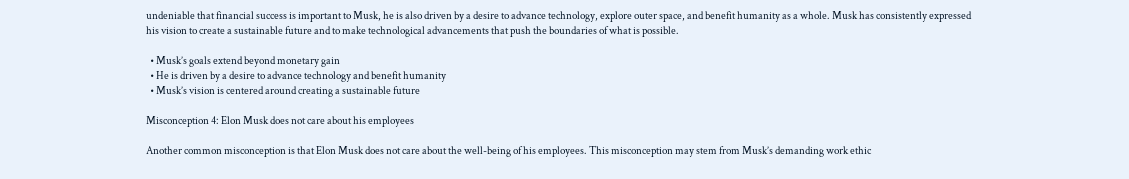undeniable that financial success is important to Musk, he is also driven by a desire to advance technology, explore outer space, and benefit humanity as a whole. Musk has consistently expressed his vision to create a sustainable future and to make technological advancements that push the boundaries of what is possible.

  • Musk’s goals extend beyond monetary gain
  • He is driven by a desire to advance technology and benefit humanity
  • Musk’s vision is centered around creating a sustainable future

Misconception 4: Elon Musk does not care about his employees

Another common misconception is that Elon Musk does not care about the well-being of his employees. This misconception may stem from Musk’s demanding work ethic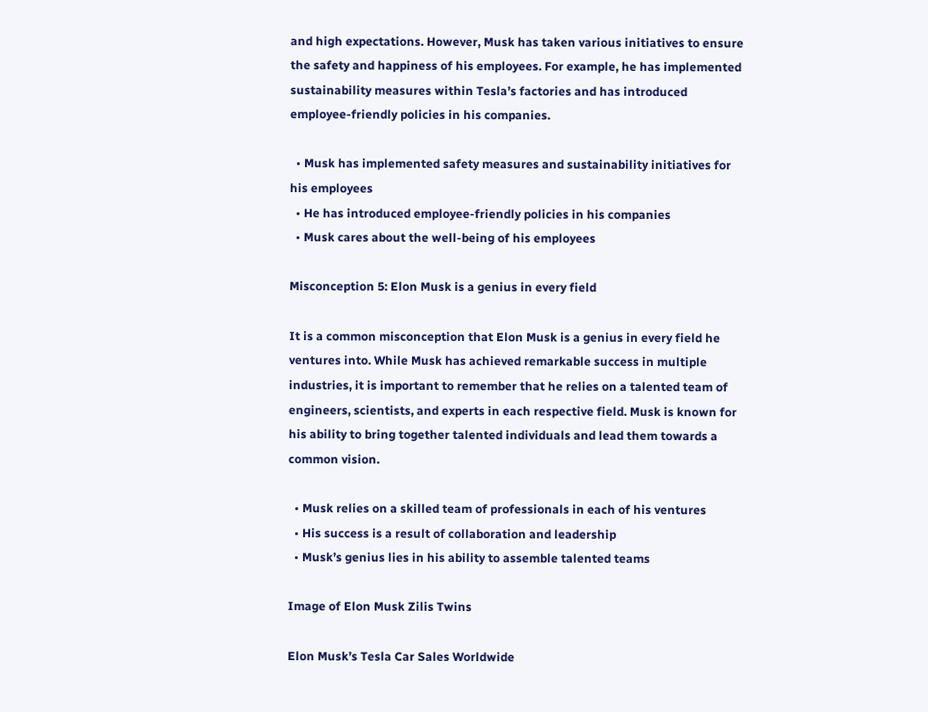and high expectations. However, Musk has taken various initiatives to ensure the safety and happiness of his employees. For example, he has implemented sustainability measures within Tesla’s factories and has introduced employee-friendly policies in his companies.

  • Musk has implemented safety measures and sustainability initiatives for his employees
  • He has introduced employee-friendly policies in his companies
  • Musk cares about the well-being of his employees

Misconception 5: Elon Musk is a genius in every field

It is a common misconception that Elon Musk is a genius in every field he ventures into. While Musk has achieved remarkable success in multiple industries, it is important to remember that he relies on a talented team of engineers, scientists, and experts in each respective field. Musk is known for his ability to bring together talented individuals and lead them towards a common vision.

  • Musk relies on a skilled team of professionals in each of his ventures
  • His success is a result of collaboration and leadership
  • Musk’s genius lies in his ability to assemble talented teams

Image of Elon Musk Zilis Twins

Elon Musk’s Tesla Car Sales Worldwide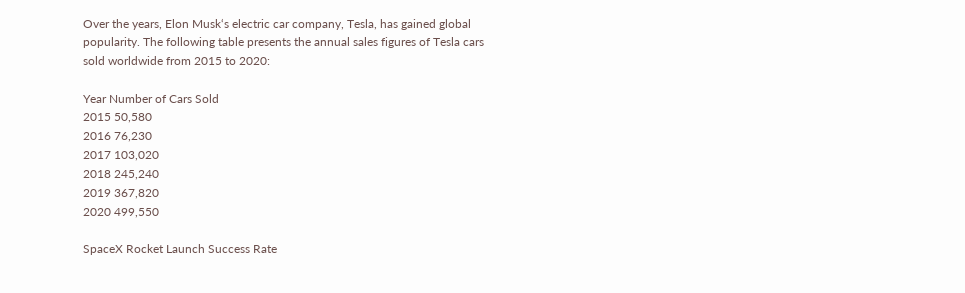Over the years, Elon Musk‘s electric car company, Tesla, has gained global popularity. The following table presents the annual sales figures of Tesla cars sold worldwide from 2015 to 2020:

Year Number of Cars Sold
2015 50,580
2016 76,230
2017 103,020
2018 245,240
2019 367,820
2020 499,550

SpaceX Rocket Launch Success Rate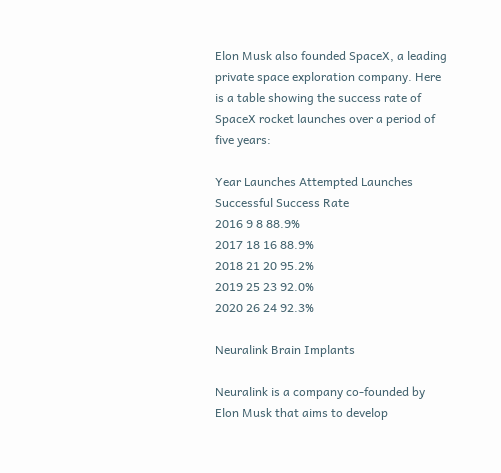Elon Musk also founded SpaceX, a leading private space exploration company. Here is a table showing the success rate of SpaceX rocket launches over a period of five years:

Year Launches Attempted Launches Successful Success Rate
2016 9 8 88.9%
2017 18 16 88.9%
2018 21 20 95.2%
2019 25 23 92.0%
2020 26 24 92.3%

Neuralink Brain Implants

Neuralink is a company co-founded by Elon Musk that aims to develop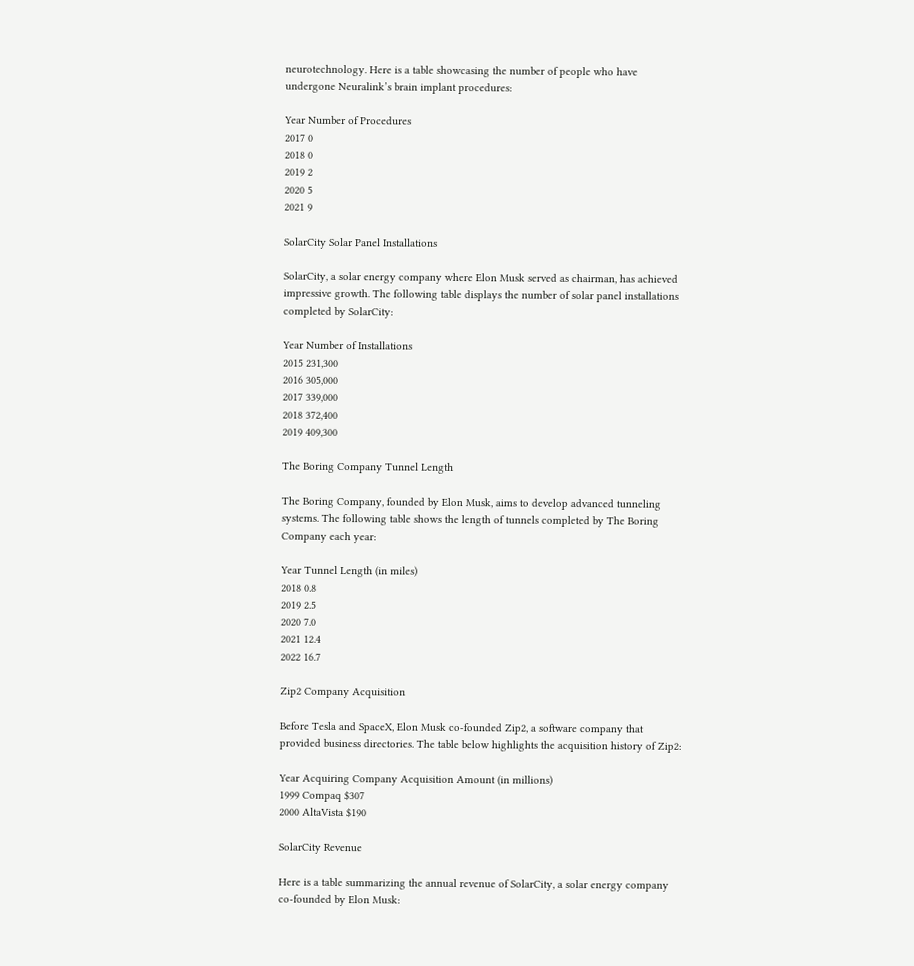neurotechnology. Here is a table showcasing the number of people who have undergone Neuralink’s brain implant procedures:

Year Number of Procedures
2017 0
2018 0
2019 2
2020 5
2021 9

SolarCity Solar Panel Installations

SolarCity, a solar energy company where Elon Musk served as chairman, has achieved impressive growth. The following table displays the number of solar panel installations completed by SolarCity:

Year Number of Installations
2015 231,300
2016 305,000
2017 339,000
2018 372,400
2019 409,300

The Boring Company Tunnel Length

The Boring Company, founded by Elon Musk, aims to develop advanced tunneling systems. The following table shows the length of tunnels completed by The Boring Company each year:

Year Tunnel Length (in miles)
2018 0.8
2019 2.5
2020 7.0
2021 12.4
2022 16.7

Zip2 Company Acquisition

Before Tesla and SpaceX, Elon Musk co-founded Zip2, a software company that provided business directories. The table below highlights the acquisition history of Zip2:

Year Acquiring Company Acquisition Amount (in millions)
1999 Compaq $307
2000 AltaVista $190

SolarCity Revenue

Here is a table summarizing the annual revenue of SolarCity, a solar energy company co-founded by Elon Musk: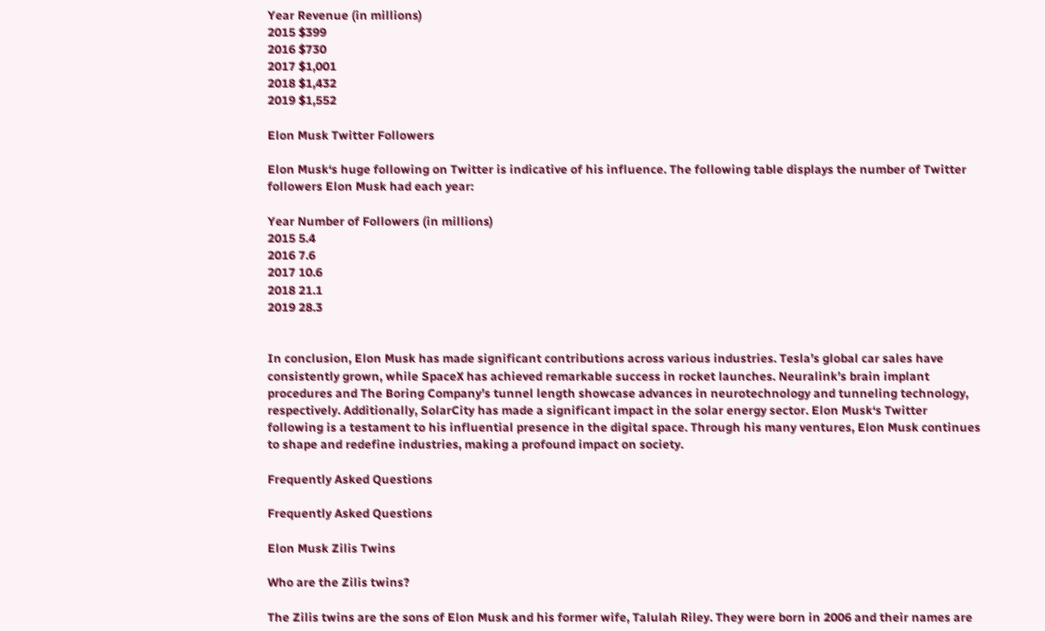Year Revenue (in millions)
2015 $399
2016 $730
2017 $1,001
2018 $1,432
2019 $1,552

Elon Musk Twitter Followers

Elon Musk‘s huge following on Twitter is indicative of his influence. The following table displays the number of Twitter followers Elon Musk had each year:

Year Number of Followers (in millions)
2015 5.4
2016 7.6
2017 10.6
2018 21.1
2019 28.3


In conclusion, Elon Musk has made significant contributions across various industries. Tesla’s global car sales have consistently grown, while SpaceX has achieved remarkable success in rocket launches. Neuralink’s brain implant procedures and The Boring Company’s tunnel length showcase advances in neurotechnology and tunneling technology, respectively. Additionally, SolarCity has made a significant impact in the solar energy sector. Elon Musk‘s Twitter following is a testament to his influential presence in the digital space. Through his many ventures, Elon Musk continues to shape and redefine industries, making a profound impact on society.

Frequently Asked Questions

Frequently Asked Questions

Elon Musk Zilis Twins

Who are the Zilis twins?

The Zilis twins are the sons of Elon Musk and his former wife, Talulah Riley. They were born in 2006 and their names are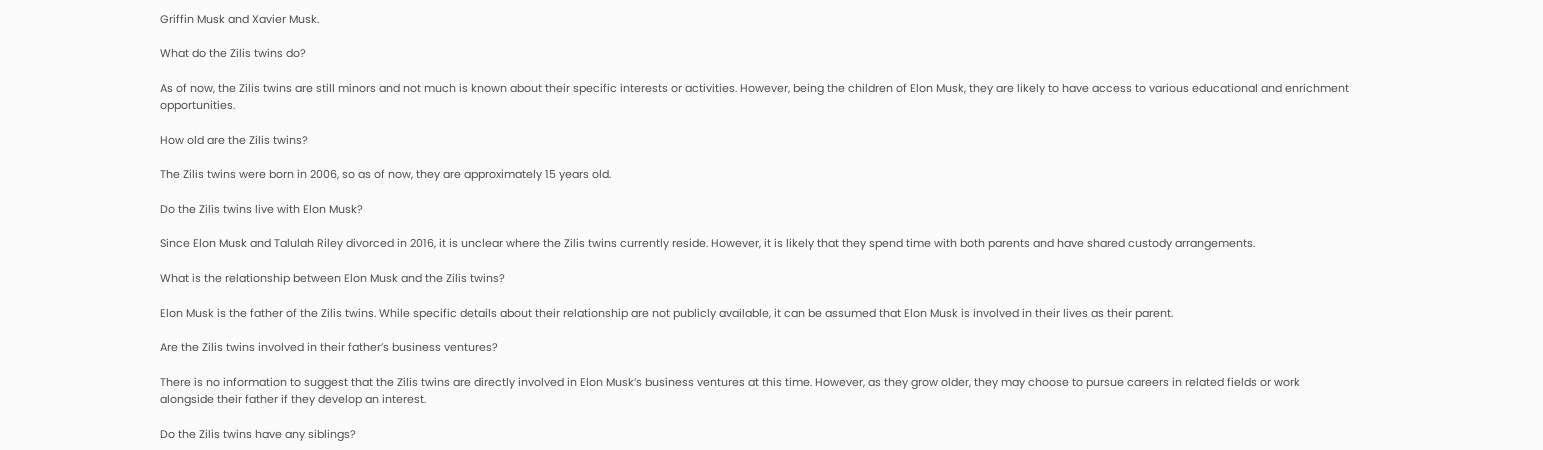Griffin Musk and Xavier Musk.

What do the Zilis twins do?

As of now, the Zilis twins are still minors and not much is known about their specific interests or activities. However, being the children of Elon Musk, they are likely to have access to various educational and enrichment opportunities.

How old are the Zilis twins?

The Zilis twins were born in 2006, so as of now, they are approximately 15 years old.

Do the Zilis twins live with Elon Musk?

Since Elon Musk and Talulah Riley divorced in 2016, it is unclear where the Zilis twins currently reside. However, it is likely that they spend time with both parents and have shared custody arrangements.

What is the relationship between Elon Musk and the Zilis twins?

Elon Musk is the father of the Zilis twins. While specific details about their relationship are not publicly available, it can be assumed that Elon Musk is involved in their lives as their parent.

Are the Zilis twins involved in their father’s business ventures?

There is no information to suggest that the Zilis twins are directly involved in Elon Musk’s business ventures at this time. However, as they grow older, they may choose to pursue careers in related fields or work alongside their father if they develop an interest.

Do the Zilis twins have any siblings?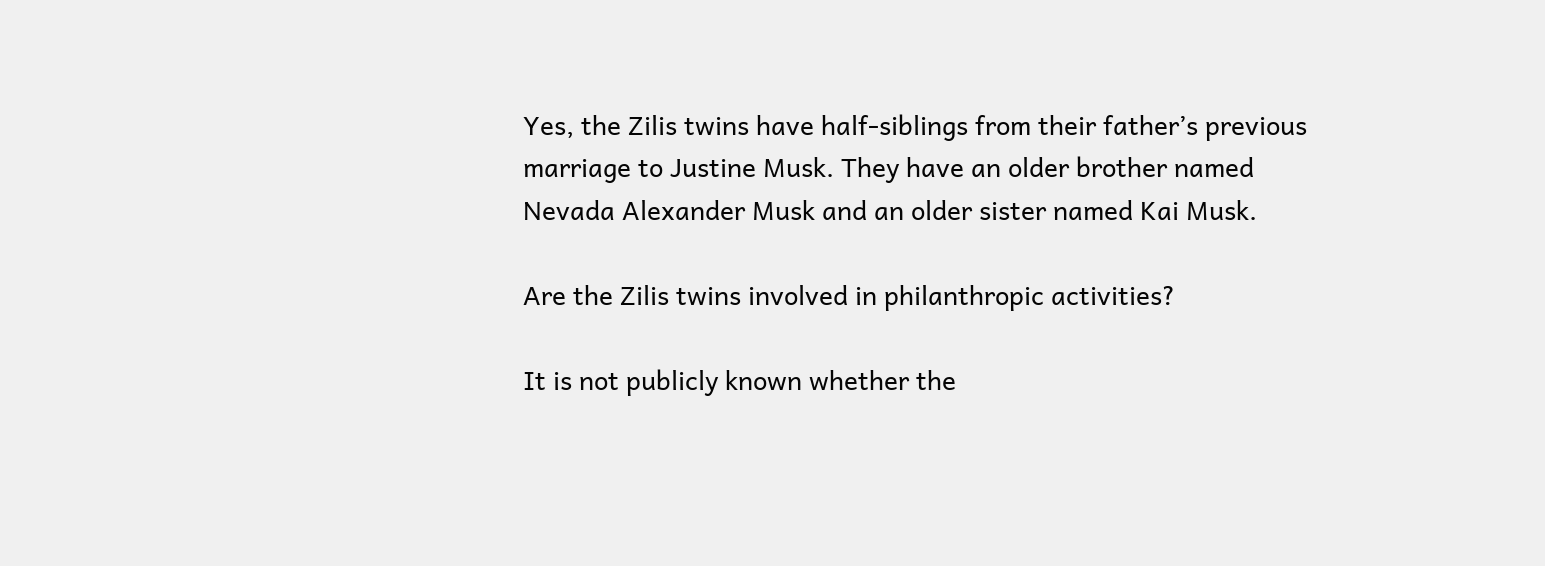Yes, the Zilis twins have half-siblings from their father’s previous marriage to Justine Musk. They have an older brother named Nevada Alexander Musk and an older sister named Kai Musk.

Are the Zilis twins involved in philanthropic activities?

It is not publicly known whether the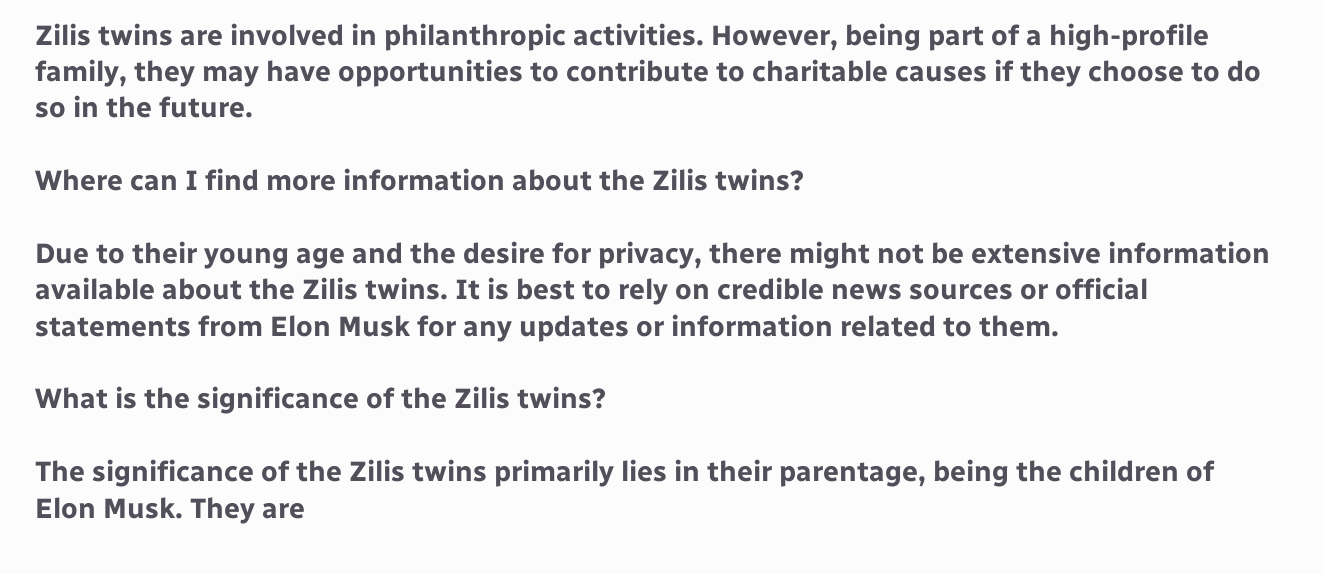Zilis twins are involved in philanthropic activities. However, being part of a high-profile family, they may have opportunities to contribute to charitable causes if they choose to do so in the future.

Where can I find more information about the Zilis twins?

Due to their young age and the desire for privacy, there might not be extensive information available about the Zilis twins. It is best to rely on credible news sources or official statements from Elon Musk for any updates or information related to them.

What is the significance of the Zilis twins?

The significance of the Zilis twins primarily lies in their parentage, being the children of Elon Musk. They are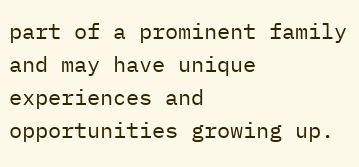part of a prominent family and may have unique experiences and opportunities growing up.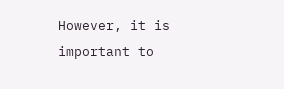However, it is important to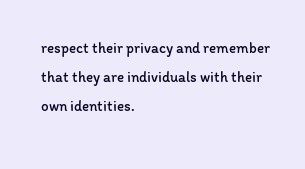respect their privacy and remember that they are individuals with their own identities.